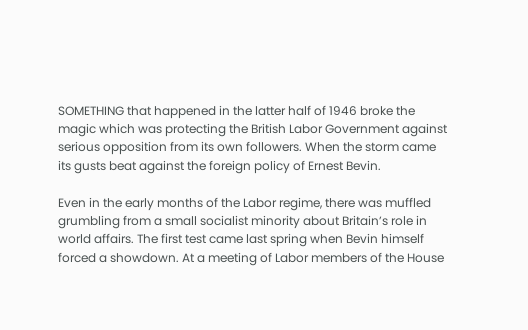SOMETHING that happened in the latter half of 1946 broke the magic which was protecting the British Labor Government against serious opposition from its own followers. When the storm came its gusts beat against the foreign policy of Ernest Bevin.

Even in the early months of the Labor regime, there was muffled grumbling from a small socialist minority about Britain’s role in world affairs. The first test came last spring when Bevin himself forced a showdown. At a meeting of Labor members of the House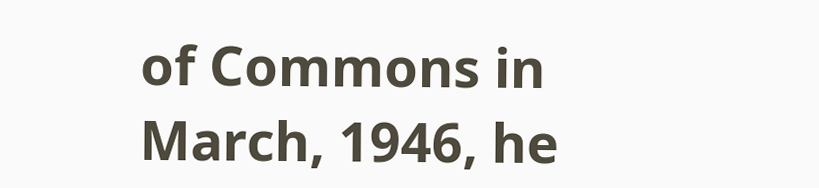of Commons in March, 1946, he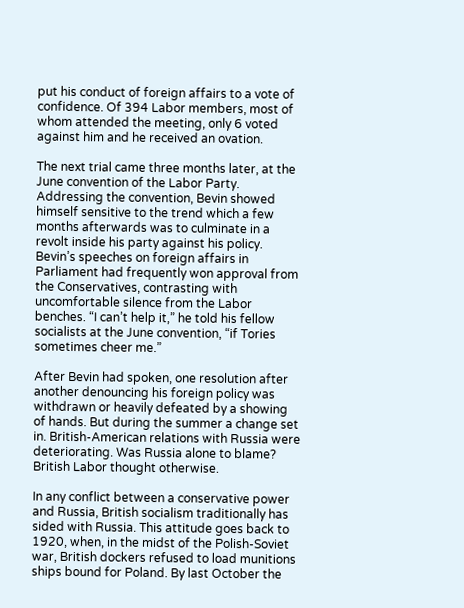put his conduct of foreign affairs to a vote of confidence. Of 394 Labor members, most of whom attended the meeting, only 6 voted against him and he received an ovation.

The next trial came three months later, at the June convention of the Labor Party. Addressing the convention, Bevin showed himself sensitive to the trend which a few months afterwards was to culminate in a revolt inside his party against his policy. Bevin’s speeches on foreign affairs in Parliament had frequently won approval from the Conservatives, contrasting with uncomfortable silence from the Labor benches. “I can’t help it,” he told his fellow socialists at the June convention, “if Tories sometimes cheer me.”

After Bevin had spoken, one resolution after another denouncing his foreign policy was withdrawn or heavily defeated by a showing of hands. But during the summer a change set in. British-American relations with Russia were deteriorating. Was Russia alone to blame? British Labor thought otherwise.

In any conflict between a conservative power and Russia, British socialism traditionally has sided with Russia. This attitude goes back to 1920, when, in the midst of the Polish-Soviet war, British dockers refused to load munitions ships bound for Poland. By last October the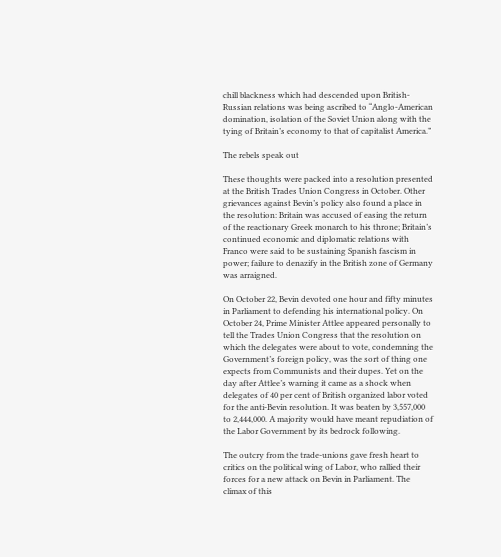chill blackness which had descended upon British-Russian relations was being ascribed to “Anglo-American domination, isolation of the Soviet Union along with the tying of Britain’s economy to that of capitalist America.”

The rebels speak out

These thoughts were packed into a resolution presented at the British Trades Union Congress in October. Other grievances against Bevin’s policy also found a place in the resolution: Britain was accused of easing the return of the reactionary Greek monarch to his throne; Britain’s continued economic and diplomatic relations with Franco were said to be sustaining Spanish fascism in power; failure to denazify in the British zone of Germany was arraigned.

On October 22, Bevin devoted one hour and fifty minutes in Parliament to defending his international policy. On October 24, Prime Minister Attlee appeared personally to tell the Trades Union Congress that the resolution on which the delegates were about to vote, condemning the Government’s foreign policy, was the sort of thing one expects from Communists and their dupes. Yet on the day after Attlee’s warning it came as a shock when delegates of 40 per cent of British organized labor voted for the anti-Bevin resolution. It was beaten by 3,557,000 to 2,444,000. A majority would have meant repudiation of the Labor Government by its bedrock following.

The outcry from the trade-unions gave fresh heart to critics on the political wing of Labor, who rallied their forces for a new attack on Bevin in Parliament. The climax of this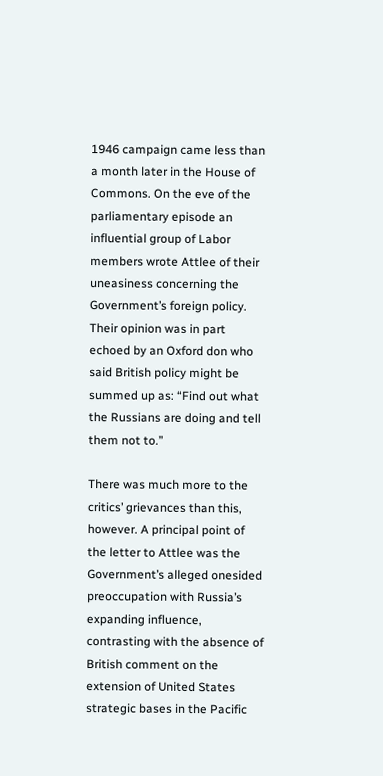1946 campaign came less than a month later in the House of Commons. On the eve of the parliamentary episode an influential group of Labor members wrote Attlee of their uneasiness concerning the Government’s foreign policy. Their opinion was in part echoed by an Oxford don who said British policy might be summed up as: “Find out what the Russians are doing and tell them not to.”

There was much more to the critics’ grievances than this, however. A principal point of the letter to Attlee was the Government’s alleged onesided preoccupation with Russia’s expanding influence, contrasting with the absence of British comment on the extension of United States strategic bases in the Pacific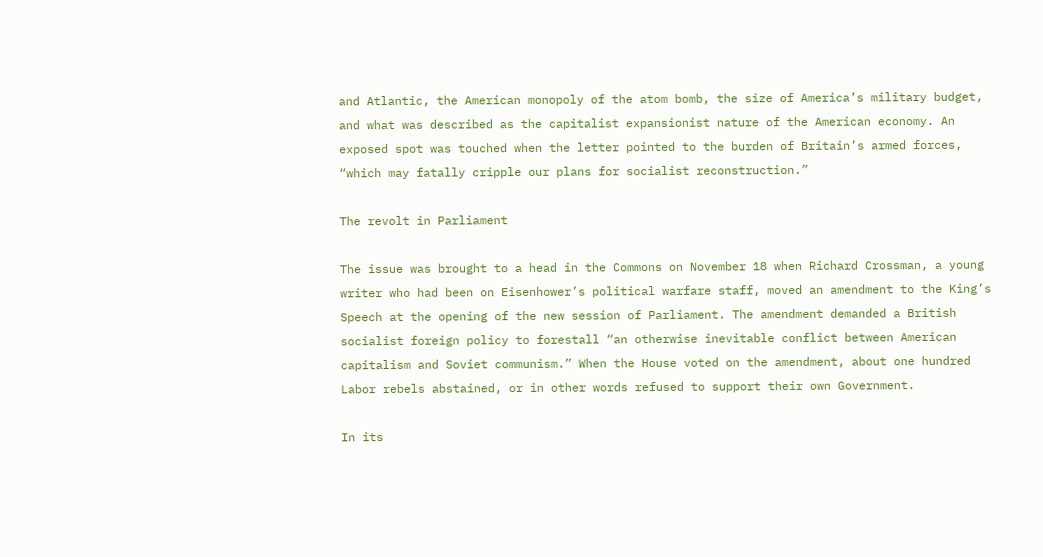and Atlantic, the American monopoly of the atom bomb, the size of America’s military budget, and what was described as the capitalist expansionist nature of the American economy. An exposed spot was touched when the letter pointed to the burden of Britain’s armed forces, “which may fatally cripple our plans for socialist reconstruction.”

The revolt in Parliament

The issue was brought to a head in the Commons on November 18 when Richard Crossman, a young writer who had been on Eisenhower’s political warfare staff, moved an amendment to the King’s Speech at the opening of the new session of Parliament. The amendment demanded a British socialist foreign policy to forestall “an otherwise inevitable conflict between American capitalism and Soviet communism.” When the House voted on the amendment, about one hundred Labor rebels abstained, or in other words refused to support their own Government.

In its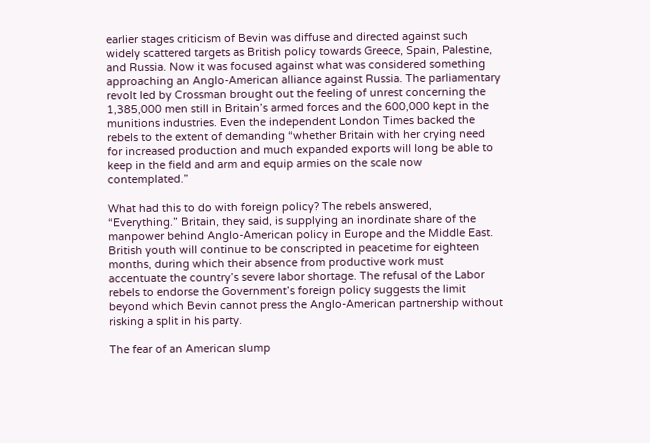earlier stages criticism of Bevin was diffuse and directed against such widely scattered targets as British policy towards Greece, Spain, Palestine, and Russia. Now it was focused against what was considered something approaching an Anglo-American alliance against Russia. The parliamentary revolt led by Crossman brought out the feeling of unrest concerning the 1,385,000 men still in Britain’s armed forces and the 600,000 kept in the munitions industries. Even the independent London Times backed the rebels to the extent of demanding “whether Britain with her crying need for increased production and much expanded exports will long be able to keep in the field and arm and equip armies on the scale now contemplated.”

What had this to do with foreign policy? The rebels answered, “Everything.” Britain, they said, is supplying an inordinate share of the manpower behind Anglo-American policy in Europe and the Middle East. British youth will continue to be conscripted in peacetime for eighteen months, during which their absence from productive work must accentuate the country’s severe labor shortage. The refusal of the Labor rebels to endorse the Government’s foreign policy suggests the limit beyond which Bevin cannot press the Anglo-American partnership without risking a split in his party.

The fear of an American slump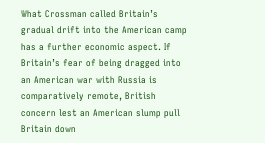What Crossman called Britain’s gradual drift into the American camp has a further economic aspect. If Britain’s fear of being dragged into an American war with Russia is comparatively remote, British concern lest an American slump pull Britain down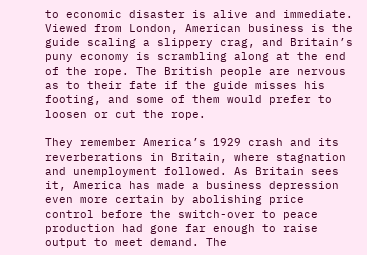to economic disaster is alive and immediate. Viewed from London, American business is the guide scaling a slippery crag, and Britain’s puny economy is scrambling along at the end of the rope. The British people are nervous as to their fate if the guide misses his footing, and some of them would prefer to loosen or cut the rope.

They remember America’s 1929 crash and its reverberations in Britain, where stagnation and unemployment followed. As Britain sees it, America has made a business depression even more certain by abolishing price control before the switch-over to peace production had gone far enough to raise output to meet demand. The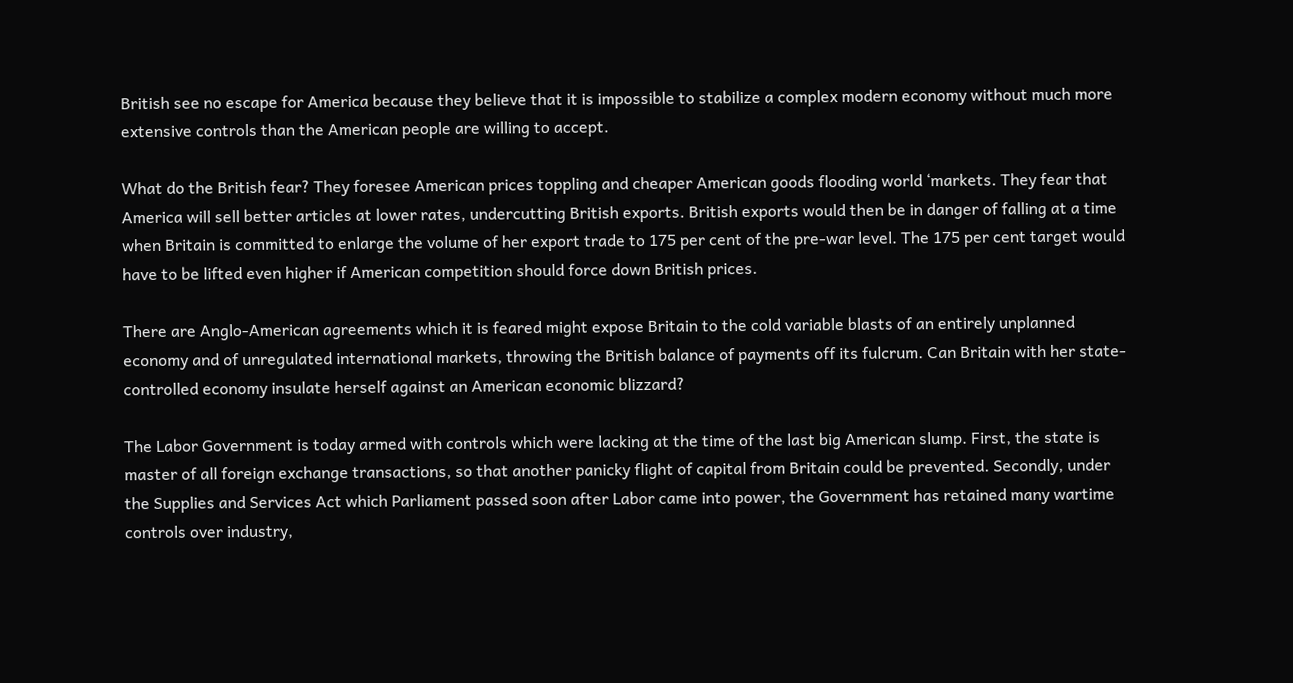British see no escape for America because they believe that it is impossible to stabilize a complex modern economy without much more extensive controls than the American people are willing to accept.

What do the British fear? They foresee American prices toppling and cheaper American goods flooding world ‘markets. They fear that America will sell better articles at lower rates, undercutting British exports. British exports would then be in danger of falling at a time when Britain is committed to enlarge the volume of her export trade to 175 per cent of the pre-war level. The 175 per cent target would have to be lifted even higher if American competition should force down British prices.

There are Anglo-American agreements which it is feared might expose Britain to the cold variable blasts of an entirely unplanned economy and of unregulated international markets, throwing the British balance of payments off its fulcrum. Can Britain with her state-controlled economy insulate herself against an American economic blizzard?

The Labor Government is today armed with controls which were lacking at the time of the last big American slump. First, the state is master of all foreign exchange transactions, so that another panicky flight of capital from Britain could be prevented. Secondly, under the Supplies and Services Act which Parliament passed soon after Labor came into power, the Government has retained many wartime controls over industry,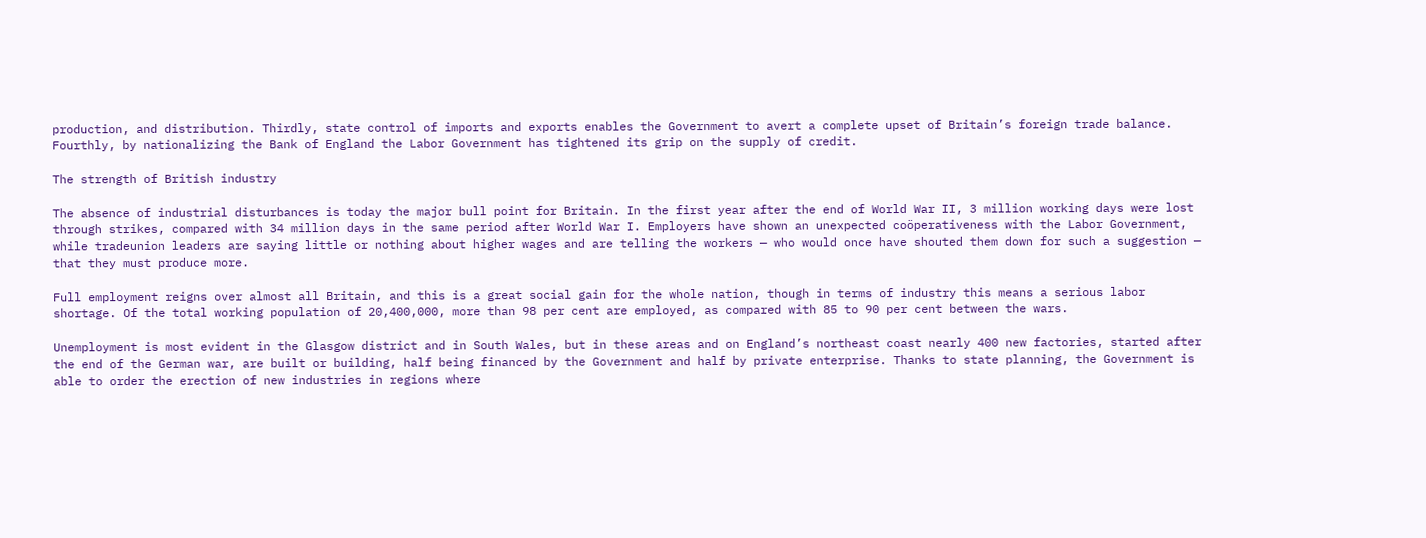production, and distribution. Thirdly, state control of imports and exports enables the Government to avert a complete upset of Britain’s foreign trade balance. Fourthly, by nationalizing the Bank of England the Labor Government has tightened its grip on the supply of credit.

The strength of British industry

The absence of industrial disturbances is today the major bull point for Britain. In the first year after the end of World War II, 3 million working days were lost through strikes, compared with 34 million days in the same period after World War I. Employers have shown an unexpected coöperativeness with the Labor Government, while tradeunion leaders are saying little or nothing about higher wages and are telling the workers — who would once have shouted them down for such a suggestion — that they must produce more.

Full employment reigns over almost all Britain, and this is a great social gain for the whole nation, though in terms of industry this means a serious labor shortage. Of the total working population of 20,400,000, more than 98 per cent are employed, as compared with 85 to 90 per cent between the wars.

Unemployment is most evident in the Glasgow district and in South Wales, but in these areas and on England’s northeast coast nearly 400 new factories, started after the end of the German war, are built or building, half being financed by the Government and half by private enterprise. Thanks to state planning, the Government is able to order the erection of new industries in regions where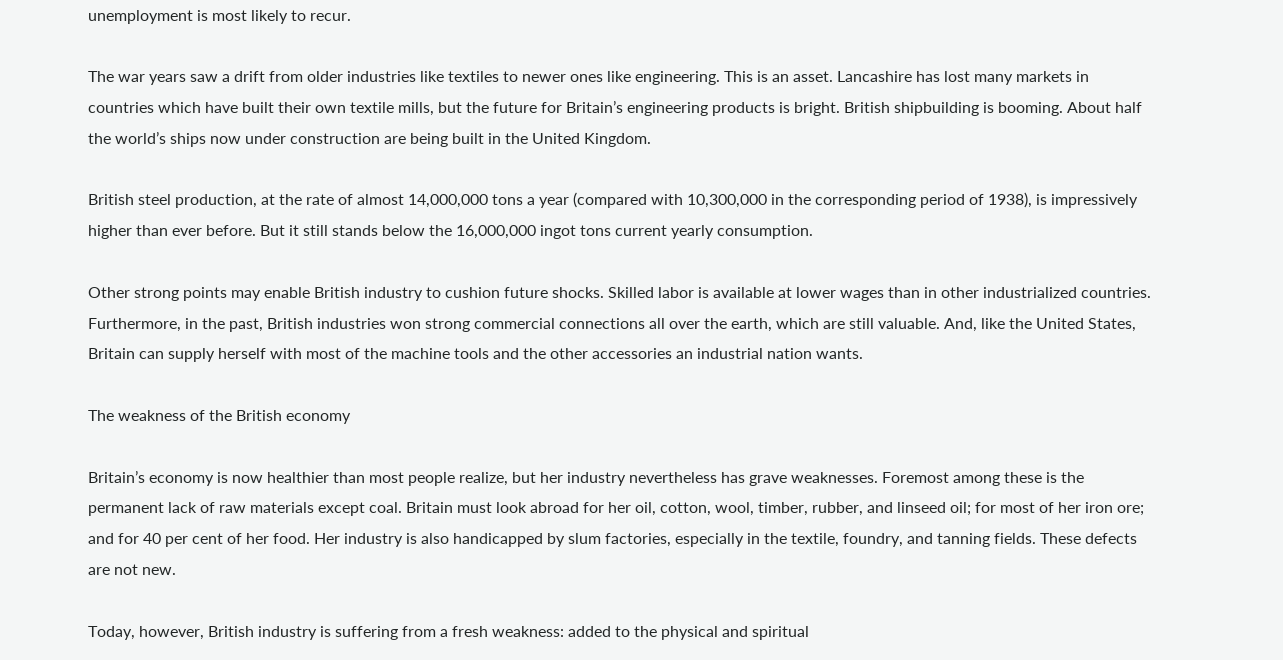unemployment is most likely to recur.

The war years saw a drift from older industries like textiles to newer ones like engineering. This is an asset. Lancashire has lost many markets in countries which have built their own textile mills, but the future for Britain’s engineering products is bright. British shipbuilding is booming. About half the world’s ships now under construction are being built in the United Kingdom.

British steel production, at the rate of almost 14,000,000 tons a year (compared with 10,300,000 in the corresponding period of 1938), is impressively higher than ever before. But it still stands below the 16,000,000 ingot tons current yearly consumption.

Other strong points may enable British industry to cushion future shocks. Skilled labor is available at lower wages than in other industrialized countries. Furthermore, in the past, British industries won strong commercial connections all over the earth, which are still valuable. And, like the United States, Britain can supply herself with most of the machine tools and the other accessories an industrial nation wants.

The weakness of the British economy

Britain’s economy is now healthier than most people realize, but her industry nevertheless has grave weaknesses. Foremost among these is the permanent lack of raw materials except coal. Britain must look abroad for her oil, cotton, wool, timber, rubber, and linseed oil; for most of her iron ore; and for 40 per cent of her food. Her industry is also handicapped by slum factories, especially in the textile, foundry, and tanning fields. These defects are not new.

Today, however, British industry is suffering from a fresh weakness: added to the physical and spiritual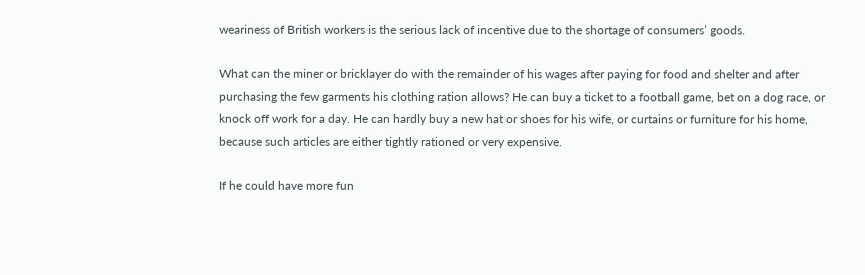weariness of British workers is the serious lack of incentive due to the shortage of consumers’ goods.

What can the miner or bricklayer do with the remainder of his wages after paying for food and shelter and after purchasing the few garments his clothing ration allows? He can buy a ticket to a football game, bet on a dog race, or knock off work for a day. He can hardly buy a new hat or shoes for his wife, or curtains or furniture for his home, because such articles are either tightly rationed or very expensive.

If he could have more fun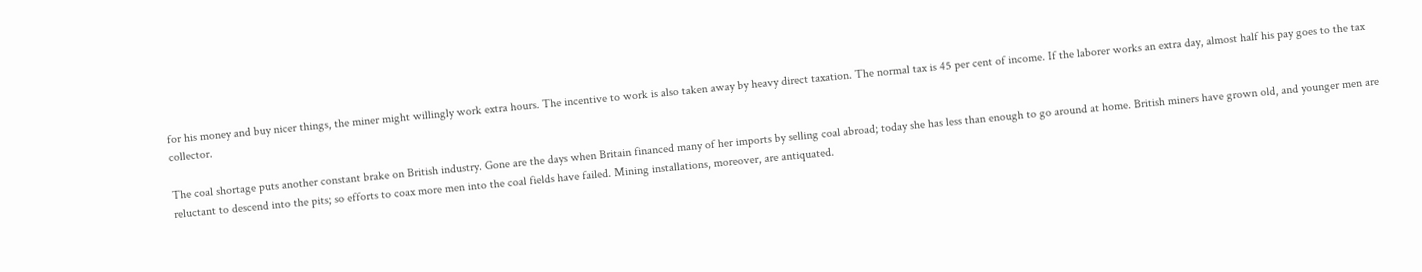for his money and buy nicer things, the miner might willingly work extra hours. The incentive to work is also taken away by heavy direct taxation. The normal tax is 45 per cent of income. If the laborer works an extra day, almost half his pay goes to the tax collector.

The coal shortage puts another constant brake on British industry. Gone are the days when Britain financed many of her imports by selling coal abroad; today she has less than enough to go around at home. British miners have grown old, and younger men are reluctant to descend into the pits; so efforts to coax more men into the coal fields have failed. Mining installations, moreover, are antiquated.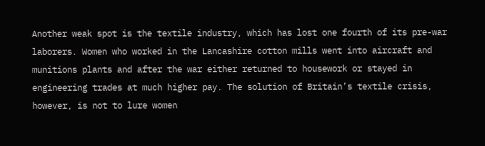Another weak spot is the textile industry, which has lost one fourth of its pre-war laborers. Women who worked in the Lancashire cotton mills went into aircraft and munitions plants and after the war either returned to housework or stayed in engineering trades at much higher pay. The solution of Britain’s textile crisis, however, is not to lure women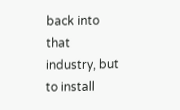back into that industry, but to install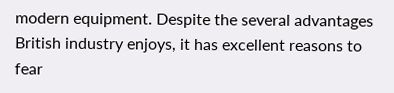modern equipment. Despite the several advantages British industry enjoys, it has excellent reasons to fear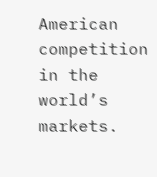American competition in the world’s markets.